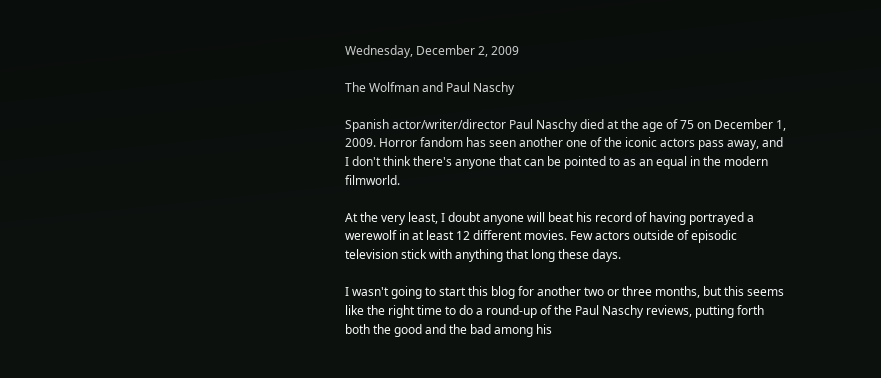Wednesday, December 2, 2009

The Wolfman and Paul Naschy

Spanish actor/writer/director Paul Naschy died at the age of 75 on December 1, 2009. Horror fandom has seen another one of the iconic actors pass away, and I don't think there's anyone that can be pointed to as an equal in the modern filmworld.

At the very least, I doubt anyone will beat his record of having portrayed a werewolf in at least 12 different movies. Few actors outside of episodic television stick with anything that long these days.

I wasn't going to start this blog for another two or three months, but this seems like the right time to do a round-up of the Paul Naschy reviews, putting forth both the good and the bad among his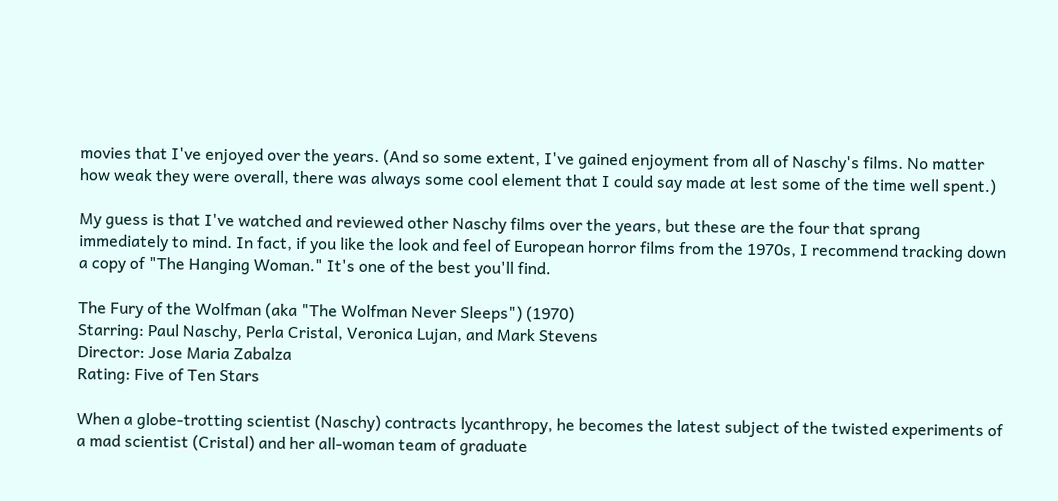movies that I've enjoyed over the years. (And so some extent, I've gained enjoyment from all of Naschy's films. No matter how weak they were overall, there was always some cool element that I could say made at lest some of the time well spent.)

My guess is that I've watched and reviewed other Naschy films over the years, but these are the four that sprang immediately to mind. In fact, if you like the look and feel of European horror films from the 1970s, I recommend tracking down a copy of "The Hanging Woman." It's one of the best you'll find.

The Fury of the Wolfman (aka "The Wolfman Never Sleeps") (1970)
Starring: Paul Naschy, Perla Cristal, Veronica Lujan, and Mark Stevens
Director: Jose Maria Zabalza
Rating: Five of Ten Stars

When a globe-trotting scientist (Naschy) contracts lycanthropy, he becomes the latest subject of the twisted experiments of a mad scientist (Cristal) and her all-woman team of graduate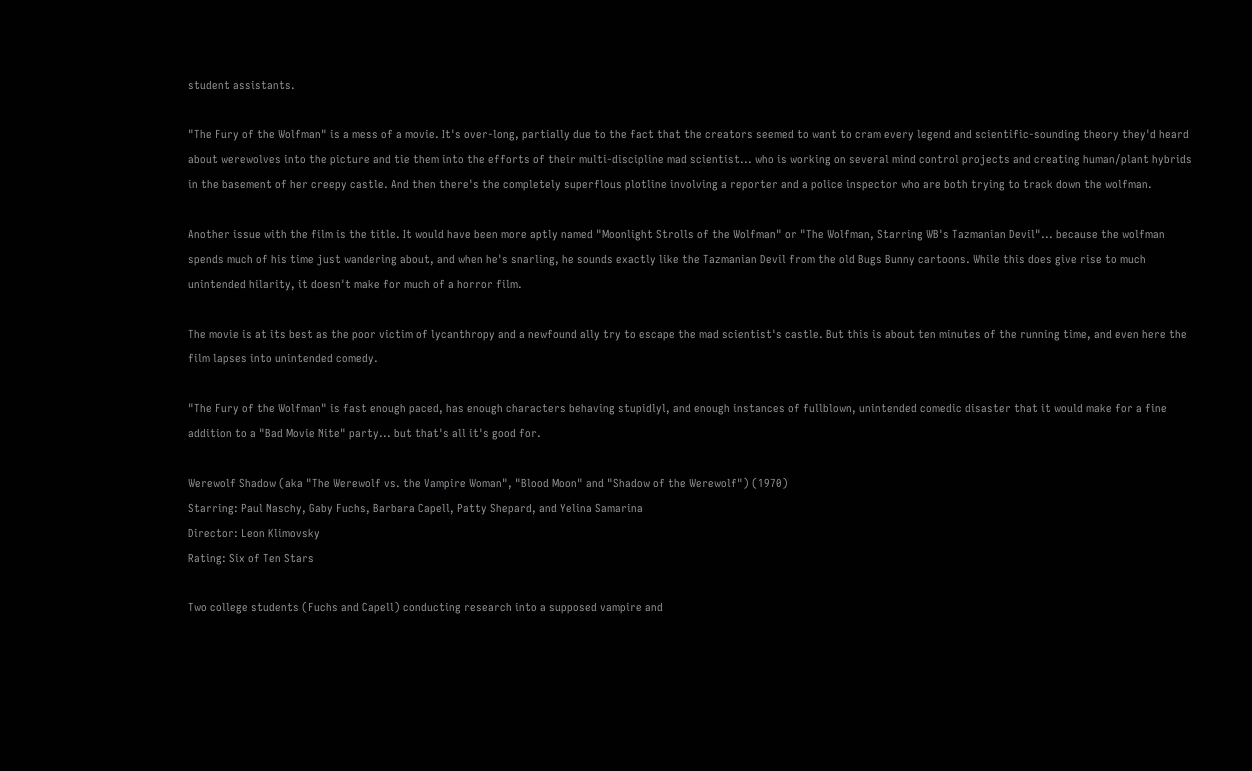student assistants.

"The Fury of the Wolfman" is a mess of a movie. It's over-long, partially due to the fact that the creators seemed to want to cram every legend and scientific-sounding theory they'd heard about werewolves into the picture and tie them into the efforts of their multi-discipline mad scientist... who is working on several mind control projects and creating human/plant hybrids in the basement of her creepy castle. And then there's the completely superflous plotline involving a reporter and a police inspector who are both trying to track down the wolfman.

Another issue with the film is the title. It would have been more aptly named "Moonlight Strolls of the Wolfman" or "The Wolfman, Starring WB's Tazmanian Devil"... because the wolfman spends much of his time just wandering about, and when he's snarling, he sounds exactly like the Tazmanian Devil from the old Bugs Bunny cartoons. While this does give rise to much unintended hilarity, it doesn't make for much of a horror film.

The movie is at its best as the poor victim of lycanthropy and a newfound ally try to escape the mad scientist's castle. But this is about ten minutes of the running time, and even here the film lapses into unintended comedy.

"The Fury of the Wolfman" is fast enough paced, has enough characters behaving stupidlyl, and enough instances of fullblown, unintended comedic disaster that it would make for a fine addition to a "Bad Movie Nite" party... but that's all it's good for.

Werewolf Shadow (aka "The Werewolf vs. the Vampire Woman", "Blood Moon" and "Shadow of the Werewolf") (1970)
Starring: Paul Naschy, Gaby Fuchs, Barbara Capell, Patty Shepard, and Yelina Samarina
Director: Leon Klimovsky
Rating: Six of Ten Stars

Two college students (Fuchs and Capell) conducting research into a supposed vampire and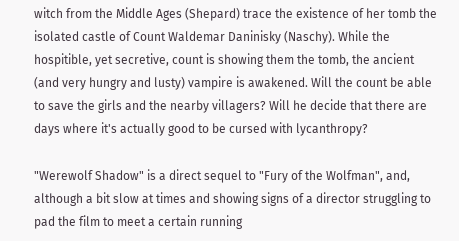witch from the Middle Ages (Shepard) trace the existence of her tomb the isolated castle of Count Waldemar Daninisky (Naschy). While the hospitible, yet secretive, count is showing them the tomb, the ancient (and very hungry and lusty) vampire is awakened. Will the count be able to save the girls and the nearby villagers? Will he decide that there are days where it's actually good to be cursed with lycanthropy?

"Werewolf Shadow" is a direct sequel to "Fury of the Wolfman", and, although a bit slow at times and showing signs of a director struggling to pad the film to meet a certain running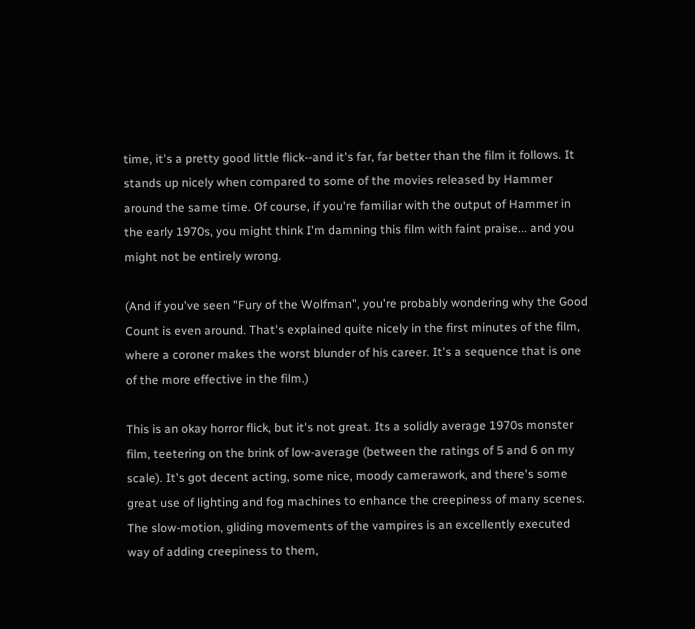time, it's a pretty good little flick--and it's far, far better than the film it follows. It stands up nicely when compared to some of the movies released by Hammer around the same time. Of course, if you're familiar with the output of Hammer in the early 1970s, you might think I'm damning this film with faint praise... and you might not be entirely wrong.

(And if you've seen "Fury of the Wolfman", you're probably wondering why the Good Count is even around. That's explained quite nicely in the first minutes of the film, where a coroner makes the worst blunder of his career. It's a sequence that is one of the more effective in the film.)

This is an okay horror flick, but it's not great. Its a solidly average 1970s monster film, teetering on the brink of low-average (between the ratings of 5 and 6 on my scale). It's got decent acting, some nice, moody camerawork, and there's some great use of lighting and fog machines to enhance the creepiness of many scenes. The slow-motion, gliding movements of the vampires is an excellently executed way of adding creepiness to them,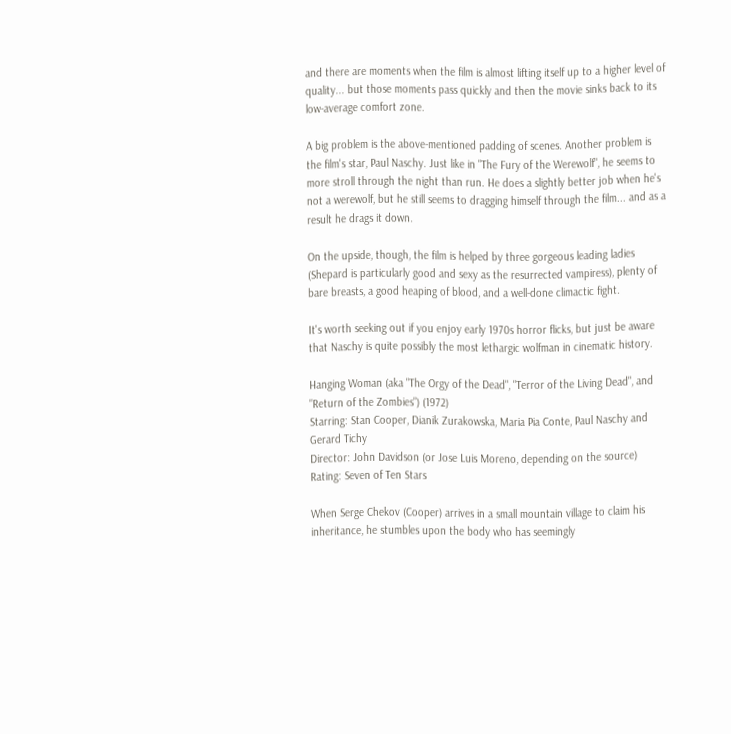and there are moments when the film is almost lifting itself up to a higher level of quality... but those moments pass quickly and then the movie sinks back to its low-average comfort zone.

A big problem is the above-mentioned padding of scenes. Another problem is the film's star, Paul Naschy. Just like in "The Fury of the Werewolf", he seems to more stroll through the night than run. He does a slightly better job when he's not a werewolf, but he still seems to dragging himself through the film... and as a result he drags it down.

On the upside, though, the film is helped by three gorgeous leading ladies (Shepard is particularly good and sexy as the resurrected vampiress), plenty of bare breasts, a good heaping of blood, and a well-done climactic fight.

It's worth seeking out if you enjoy early 1970s horror flicks, but just be aware that Naschy is quite possibly the most lethargic wolfman in cinematic history.

Hanging Woman (aka "The Orgy of the Dead", "Terror of the Living Dead", and "Return of the Zombies") (1972)
Starring: Stan Cooper, Dianik Zurakowska, Maria Pia Conte, Paul Naschy and Gerard Tichy
Director: John Davidson (or Jose Luis Moreno, depending on the source)
Rating: Seven of Ten Stars

When Serge Chekov (Cooper) arrives in a small mountain village to claim his inheritance, he stumbles upon the body who has seemingly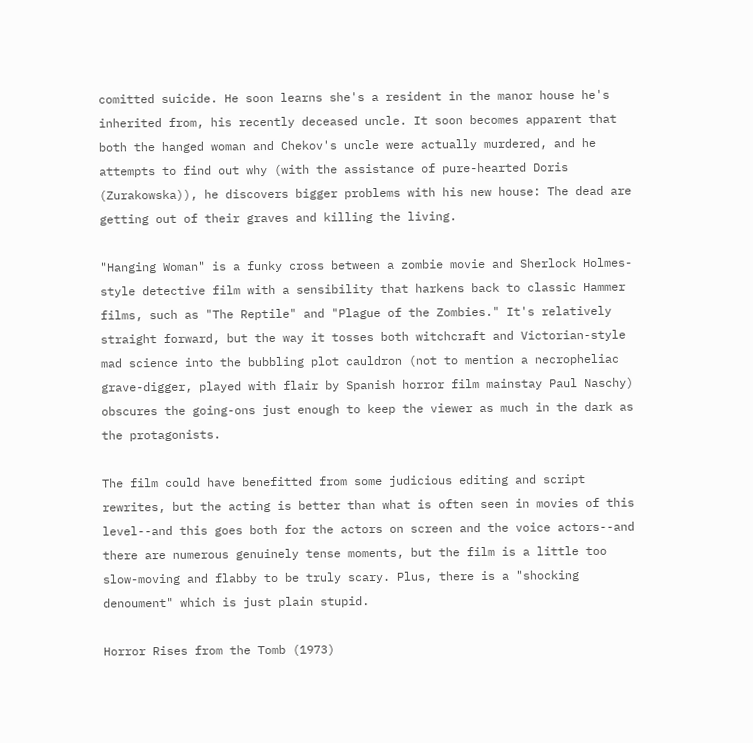comitted suicide. He soon learns she's a resident in the manor house he's inherited from, his recently deceased uncle. It soon becomes apparent that both the hanged woman and Chekov's uncle were actually murdered, and he attempts to find out why (with the assistance of pure-hearted Doris (Zurakowska)), he discovers bigger problems with his new house: The dead are getting out of their graves and killing the living.

"Hanging Woman" is a funky cross between a zombie movie and Sherlock Holmes-style detective film with a sensibility that harkens back to classic Hammer films, such as "The Reptile" and "Plague of the Zombies." It's relatively straight forward, but the way it tosses both witchcraft and Victorian-style mad science into the bubbling plot cauldron (not to mention a necropheliac grave-digger, played with flair by Spanish horror film mainstay Paul Naschy) obscures the going-ons just enough to keep the viewer as much in the dark as the protagonists.

The film could have benefitted from some judicious editing and script rewrites, but the acting is better than what is often seen in movies of this level--and this goes both for the actors on screen and the voice actors--and there are numerous genuinely tense moments, but the film is a little too slow-moving and flabby to be truly scary. Plus, there is a "shocking denoument" which is just plain stupid.

Horror Rises from the Tomb (1973)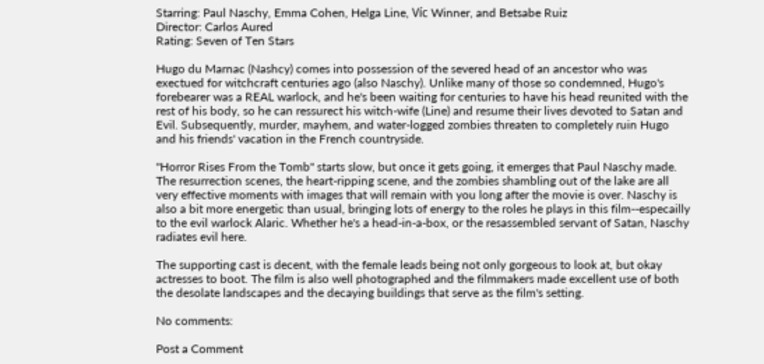Starring: Paul Naschy, Emma Cohen, Helga Line, Víc Winner, and Betsabe Ruiz
Director: Carlos Aured
Rating: Seven of Ten Stars

Hugo du Marnac (Nashcy) comes into possession of the severed head of an ancestor who was exectued for witchcraft centuries ago (also Naschy). Unlike many of those so condemned, Hugo's forebearer was a REAL warlock, and he's been waiting for centuries to have his head reunited with the rest of his body, so he can ressurect his witch-wife (Line) and resume their lives devoted to Satan and Evil. Subsequently, murder, mayhem, and water-logged zombies threaten to completely ruin Hugo and his friends' vacation in the French countryside.

"Horror Rises From the Tomb" starts slow, but once it gets going, it emerges that Paul Naschy made. The resurrection scenes, the heart-ripping scene, and the zombies shambling out of the lake are all very effective moments with images that will remain with you long after the movie is over. Naschy is also a bit more energetic than usual, bringing lots of energy to the roles he plays in this film--especailly to the evil warlock Alaric. Whether he's a head-in-a-box, or the resassembled servant of Satan, Naschy radiates evil here.

The supporting cast is decent, with the female leads being not only gorgeous to look at, but okay actresses to boot. The film is also well photographed and the filmmakers made excellent use of both the desolate landscapes and the decaying buildings that serve as the film's setting.

No comments:

Post a Comment